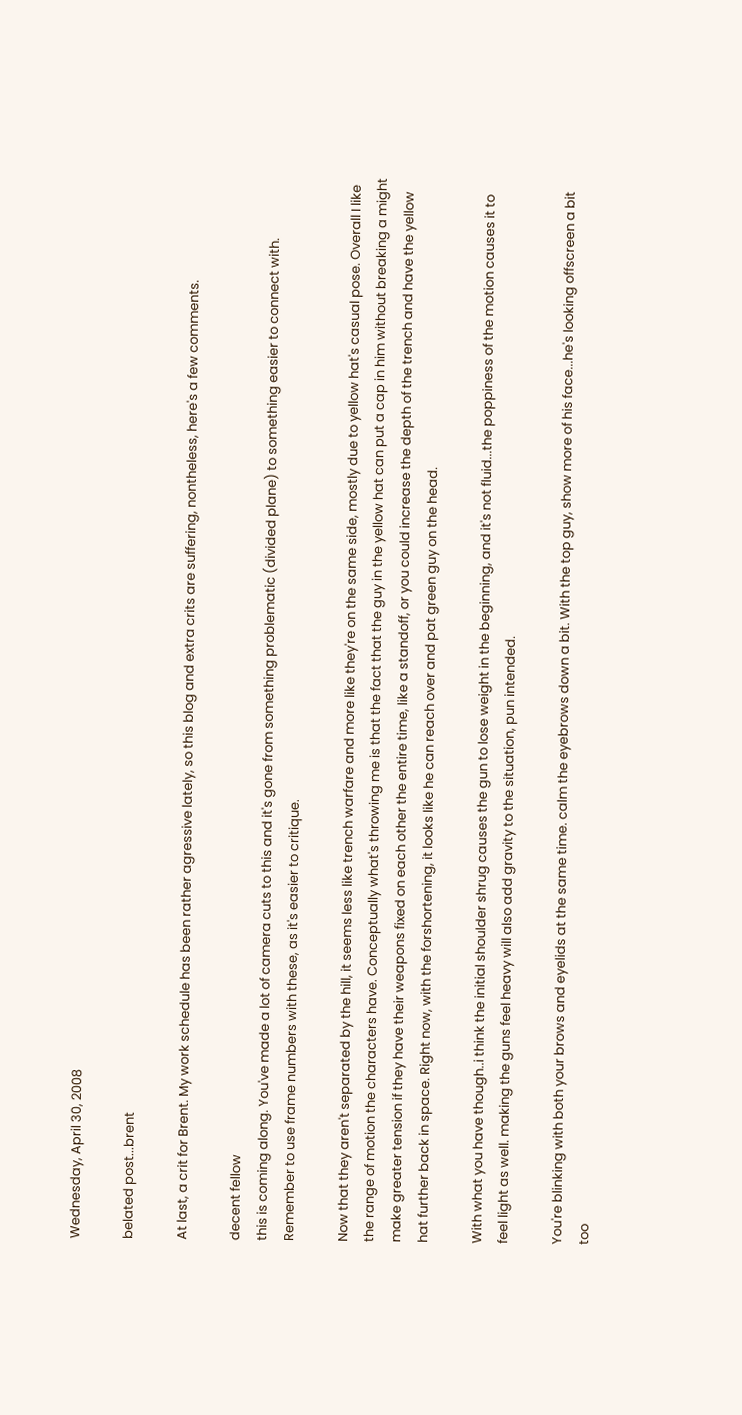Wednesday, April 30, 2008

belated post...brent

At last, a crit for Brent. My work schedule has been rather agressive lately, so this blog and extra crits are suffering, nontheless, here's a few comments.

decent fellow
this is coming along. You've made a lot of camera cuts to this and it's gone from something problematic (divided plane) to something easier to connect with. Remember to use frame numbers with these, as it's easier to critique.

Now that they aren't separated by the hill, it seems less like trench warfare and more like they're on the same side, mostly due to yellow hat's casual pose. Overall I like the range of motion the characters have. Conceptually what's throwing me is that the fact that the guy in the yellow hat can put a cap in him without breaking a might make greater tension if they have their weapons fixed on each other the entire time, like a standoff, or you could increase the depth of the trench and have the yellow hat further back in space. Right now, with the forshortening, it looks like he can reach over and pat green guy on the head.

With what you have though..i think the initial shoulder shrug causes the gun to lose weight in the beginning, and it's not fluid...the poppiness of the motion causes it to feel light as well. making the guns feel heavy will also add gravity to the situation, pun intended.

You're blinking with both your brows and eyelids at the same time. calm the eyebrows down a bit. With the top guy, show more of his face...he's looking offscreen a bit too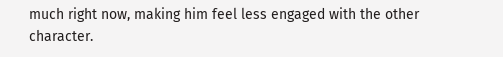much right now, making him feel less engaged with the other character.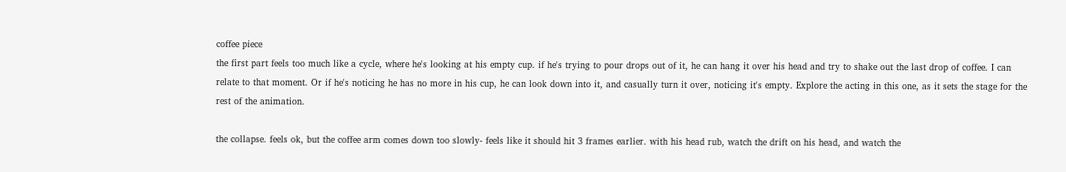coffee piece
the first part feels too much like a cycle, where he's looking at his empty cup. if he's trying to pour drops out of it, he can hang it over his head and try to shake out the last drop of coffee. I can relate to that moment. Or if he's noticing he has no more in his cup, he can look down into it, and casually turn it over, noticing it's empty. Explore the acting in this one, as it sets the stage for the rest of the animation.

the collapse. feels ok, but the coffee arm comes down too slowly- feels like it should hit 3 frames earlier. with his head rub, watch the drift on his head, and watch the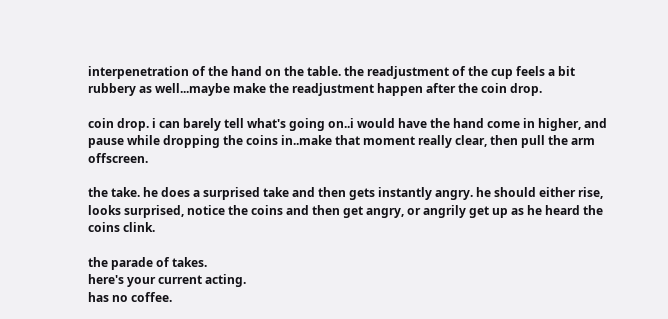interpenetration of the hand on the table. the readjustment of the cup feels a bit rubbery as well...maybe make the readjustment happen after the coin drop.

coin drop. i can barely tell what's going on..i would have the hand come in higher, and pause while dropping the coins in..make that moment really clear, then pull the arm offscreen.

the take. he does a surprised take and then gets instantly angry. he should either rise, looks surprised, notice the coins and then get angry, or angrily get up as he heard the coins clink.

the parade of takes.
here's your current acting.
has no coffee.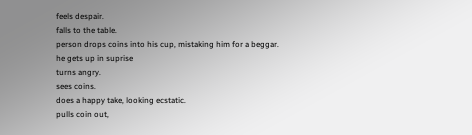feels despair.
falls to the table.
person drops coins into his cup, mistaking him for a beggar.
he gets up in suprise
turns angry.
sees coins.
does a happy take, looking ecstatic.
pulls coin out,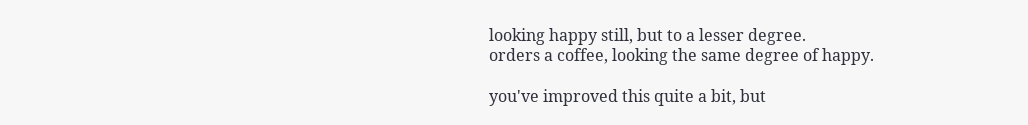looking happy still, but to a lesser degree.
orders a coffee, looking the same degree of happy.

you've improved this quite a bit, but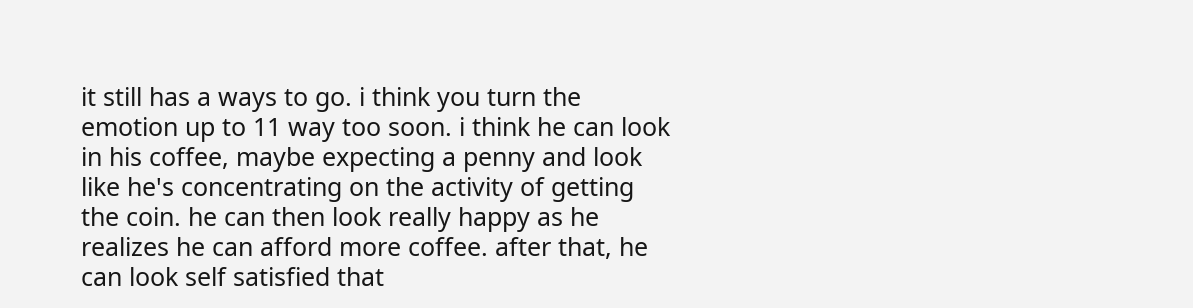it still has a ways to go. i think you turn the emotion up to 11 way too soon. i think he can look in his coffee, maybe expecting a penny and look like he's concentrating on the activity of getting the coin. he can then look really happy as he realizes he can afford more coffee. after that, he can look self satisfied that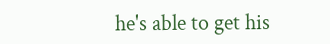he's able to get his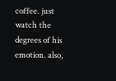coffee. just watch the degrees of his emotion. also,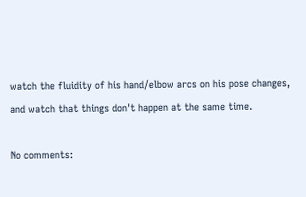watch the fluidity of his hand/elbow arcs on his pose changes, and watch that things don't happen at the same time.

No comments: